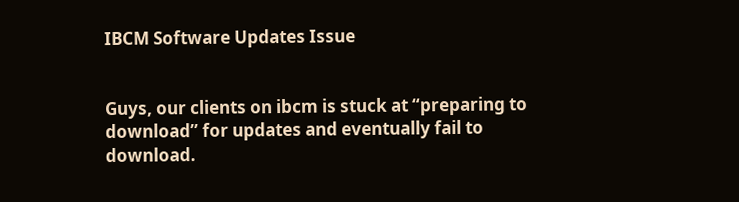IBCM Software Updates Issue


Guys, our clients on ibcm is stuck at “preparing to download” for updates and eventually fail to download.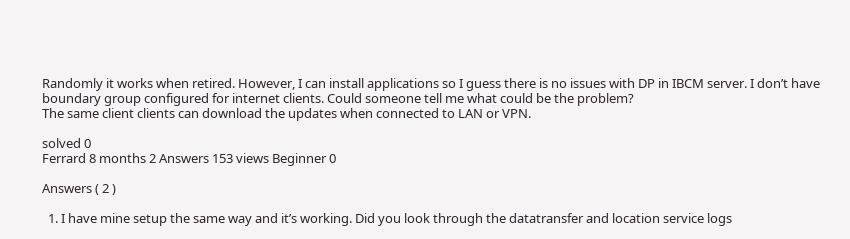Randomly it works when retired. However, I can install applications so I guess there is no issues with DP in IBCM server. I don’t have boundary group configured for internet clients. Could someone tell me what could be the problem?
The same client clients can download the updates when connected to LAN or VPN.

solved 0
Ferrard 8 months 2 Answers 153 views Beginner 0

Answers ( 2 )

  1. I have mine setup the same way and it’s working. Did you look through the datatransfer and location service logs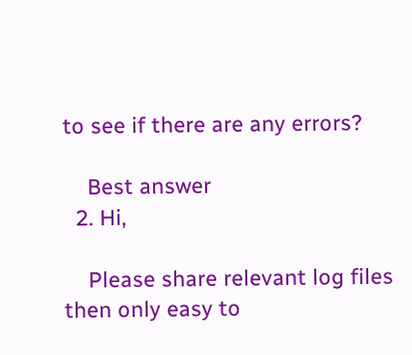to see if there are any errors?

    Best answer
  2. Hi,

    Please share relevant log files then only easy to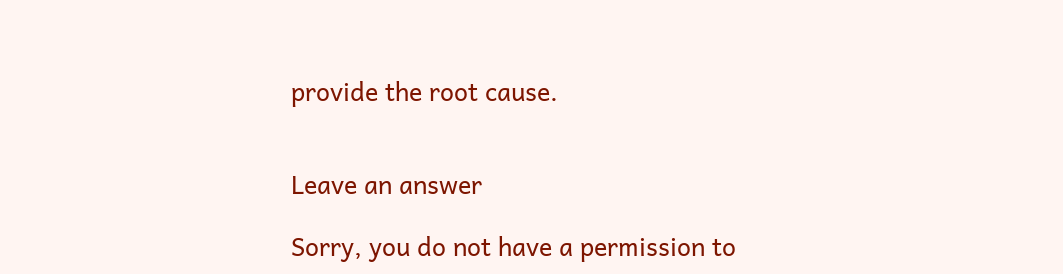provide the root cause.


Leave an answer

Sorry, you do not have a permission to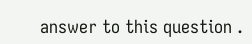answer to this question .